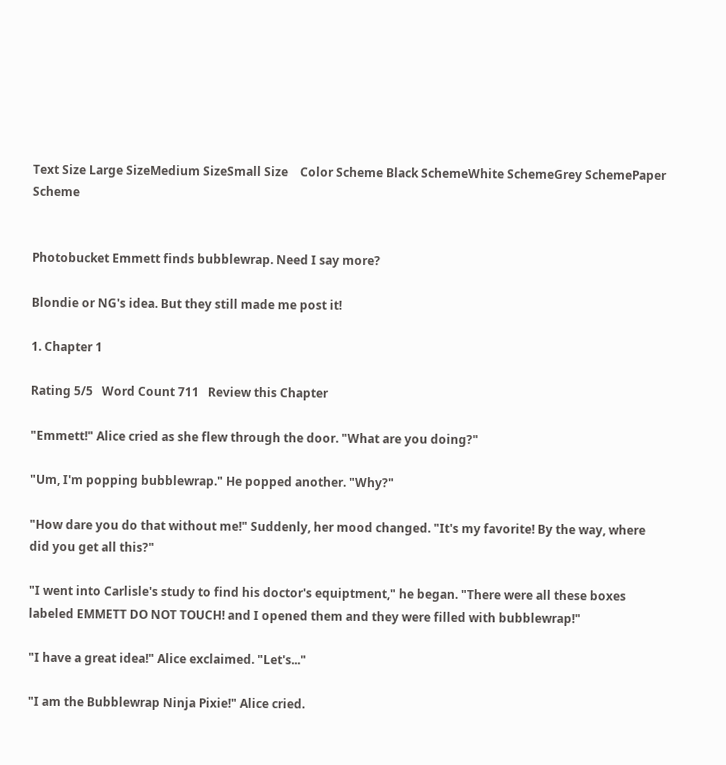Text Size Large SizeMedium SizeSmall Size    Color Scheme Black SchemeWhite SchemeGrey SchemePaper Scheme


Photobucket Emmett finds bubblewrap. Need I say more?

Blondie or NG's idea. But they still made me post it!

1. Chapter 1

Rating 5/5   Word Count 711   Review this Chapter

"Emmett!" Alice cried as she flew through the door. "What are you doing?"

"Um, I'm popping bubblewrap." He popped another. "Why?"

"How dare you do that without me!" Suddenly, her mood changed. "It's my favorite! By the way, where did you get all this?"

"I went into Carlisle's study to find his doctor's equiptment," he began. "There were all these boxes labeled EMMETT DO NOT TOUCH! and I opened them and they were filled with bubblewrap!"

"I have a great idea!" Alice exclaimed. "Let's..."

"I am the Bubblewrap Ninja Pixie!" Alice cried.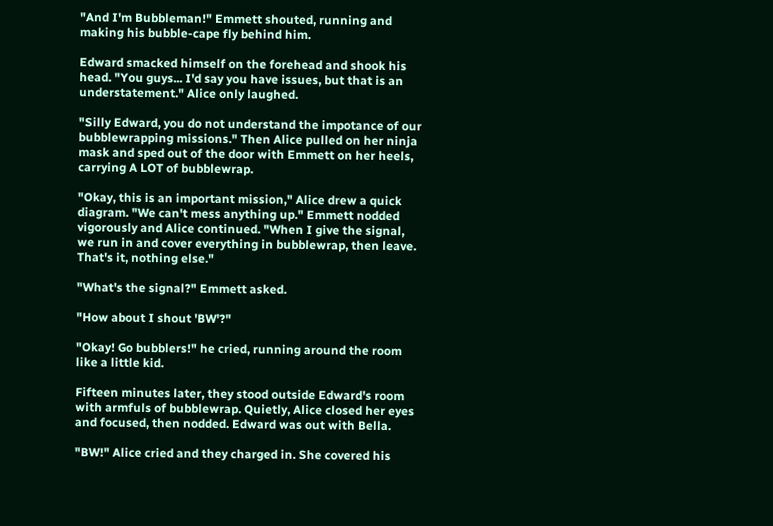"And I'm Bubbleman!" Emmett shouted, running and making his bubble-cape fly behind him.

Edward smacked himself on the forehead and shook his head. "You guys... I'd say you have issues, but that is an understatement." Alice only laughed.

"Silly Edward, you do not understand the impotance of our bubblewrapping missions." Then Alice pulled on her ninja mask and sped out of the door with Emmett on her heels, carrying A LOT of bubblewrap.

"Okay, this is an important mission," Alice drew a quick diagram. "We can't mess anything up." Emmett nodded vigorously and Alice continued. "When I give the signal, we run in and cover everything in bubblewrap, then leave. That's it, nothing else."

"What's the signal?" Emmett asked.

"How about I shout 'BW'?"

"Okay! Go bubblers!" he cried, running around the room like a little kid.

Fifteen minutes later, they stood outside Edward's room with armfuls of bubblewrap. Quietly, Alice closed her eyes and focused, then nodded. Edward was out with Bella.

"BW!" Alice cried and they charged in. She covered his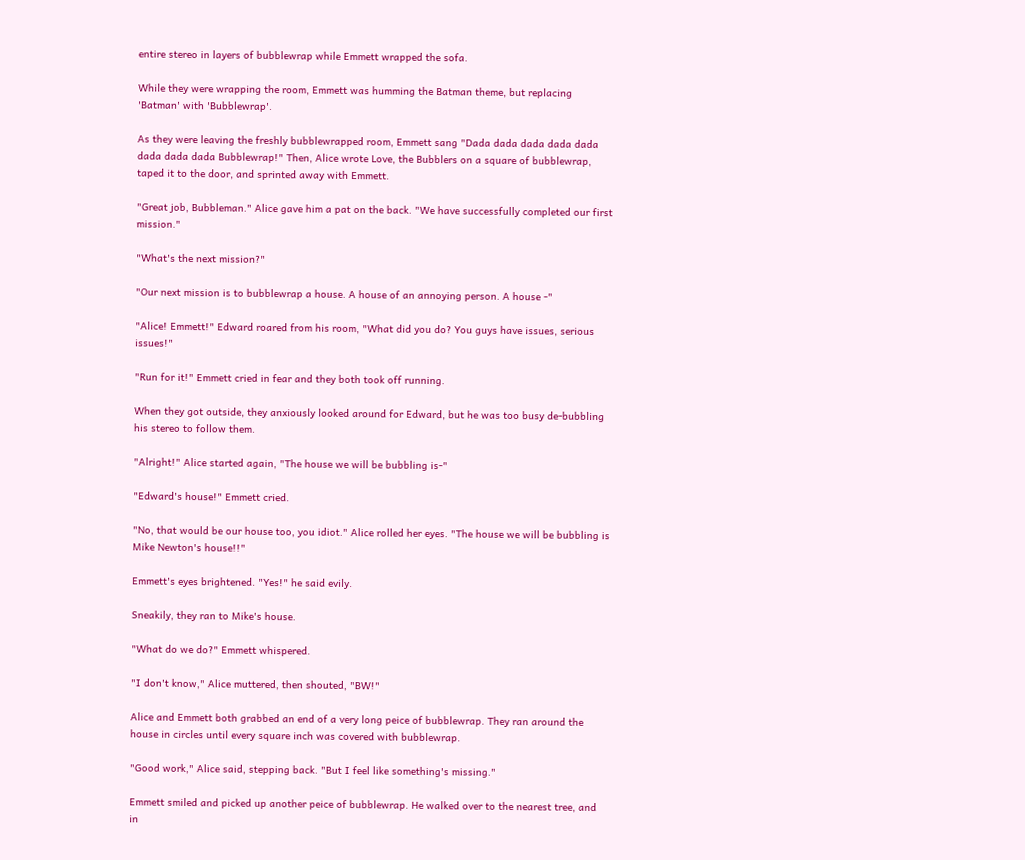entire stereo in layers of bubblewrap while Emmett wrapped the sofa.

While they were wrapping the room, Emmett was humming the Batman theme, but replacing 'Batman' with 'Bubblewrap'.

As they were leaving the freshly bubblewrapped room, Emmett sang "Dada dada dada dada dada dada dada dada Bubblewrap!" Then, Alice wrote Love, the Bubblers on a square of bubblewrap, taped it to the door, and sprinted away with Emmett.

"Great job, Bubbleman." Alice gave him a pat on the back. "We have successfully completed our first mission."

"What's the next mission?"

"Our next mission is to bubblewrap a house. A house of an annoying person. A house -"

"Alice! Emmett!" Edward roared from his room, "What did you do? You guys have issues, serious issues!"

"Run for it!" Emmett cried in fear and they both took off running.

When they got outside, they anxiously looked around for Edward, but he was too busy de-bubbling his stereo to follow them.

"Alright!" Alice started again, "The house we will be bubbling is-"

"Edward's house!" Emmett cried.

"No, that would be our house too, you idiot." Alice rolled her eyes. "The house we will be bubbling is Mike Newton's house!!"

Emmett's eyes brightened. "Yes!" he said evily.

Sneakily, they ran to Mike's house.

"What do we do?" Emmett whispered.

"I don't know," Alice muttered, then shouted, "BW!"

Alice and Emmett both grabbed an end of a very long peice of bubblewrap. They ran around the house in circles until every square inch was covered with bubblewrap.

"Good work," Alice said, stepping back. "But I feel like something's missing."

Emmett smiled and picked up another peice of bubblewrap. He walked over to the nearest tree, and in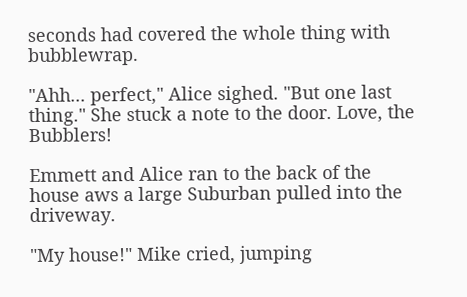seconds had covered the whole thing with bubblewrap.

"Ahh... perfect," Alice sighed. "But one last thing." She stuck a note to the door. Love, the Bubblers!

Emmett and Alice ran to the back of the house aws a large Suburban pulled into the driveway.

"My house!" Mike cried, jumping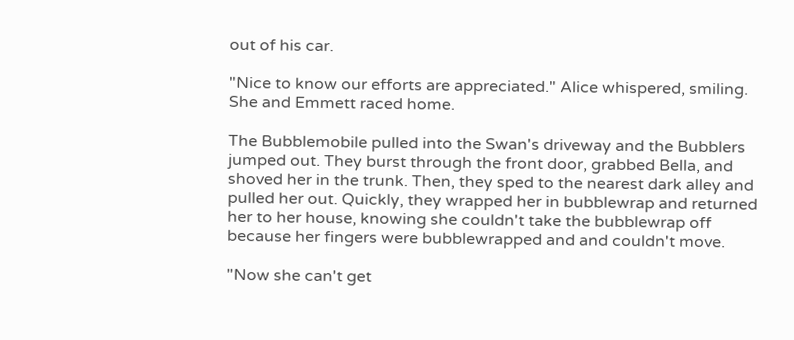out of his car.

"Nice to know our efforts are appreciated." Alice whispered, smiling. She and Emmett raced home.

The Bubblemobile pulled into the Swan's driveway and the Bubblers jumped out. They burst through the front door, grabbed Bella, and shoved her in the trunk. Then, they sped to the nearest dark alley and pulled her out. Quickly, they wrapped her in bubblewrap and returned her to her house, knowing she couldn't take the bubblewrap off because her fingers were bubblewrapped and and couldn't move.

"Now she can't get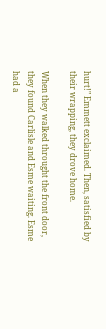hurt!" Emmett exclaimed. Then, satisfied by their wrapping, they drove home.

When they walked throught the front door, they found Carlisle and Esme waiting. Esme had a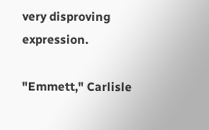very disproving expression.

"Emmett," Carlisle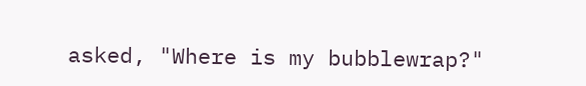asked, "Where is my bubblewrap?"